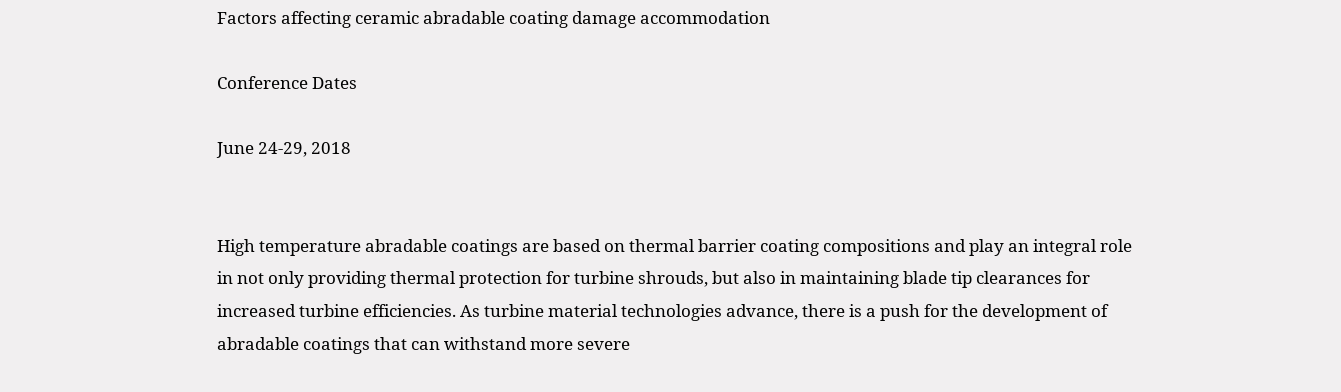Factors affecting ceramic abradable coating damage accommodation

Conference Dates

June 24-29, 2018


High temperature abradable coatings are based on thermal barrier coating compositions and play an integral role in not only providing thermal protection for turbine shrouds, but also in maintaining blade tip clearances for increased turbine efficiencies. As turbine material technologies advance, there is a push for the development of abradable coatings that can withstand more severe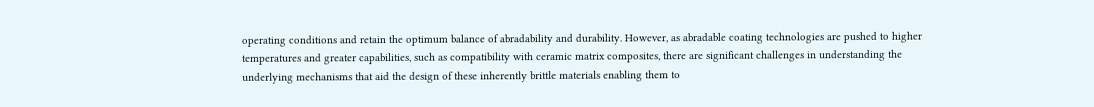operating conditions and retain the optimum balance of abradability and durability. However, as abradable coating technologies are pushed to higher temperatures and greater capabilities, such as compatibility with ceramic matrix composites, there are significant challenges in understanding the underlying mechanisms that aid the design of these inherently brittle materials enabling them to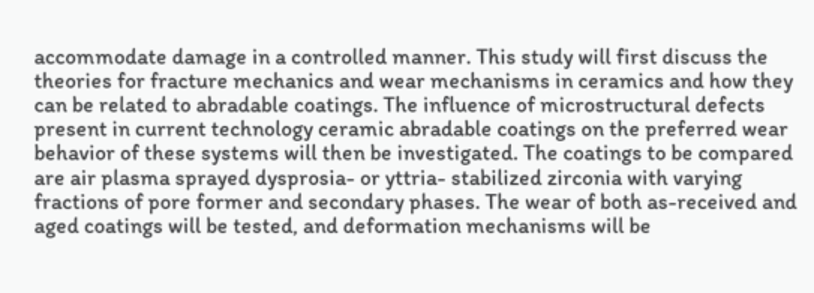accommodate damage in a controlled manner. This study will first discuss the theories for fracture mechanics and wear mechanisms in ceramics and how they can be related to abradable coatings. The influence of microstructural defects present in current technology ceramic abradable coatings on the preferred wear behavior of these systems will then be investigated. The coatings to be compared are air plasma sprayed dysprosia- or yttria- stabilized zirconia with varying fractions of pore former and secondary phases. The wear of both as-received and aged coatings will be tested, and deformation mechanisms will be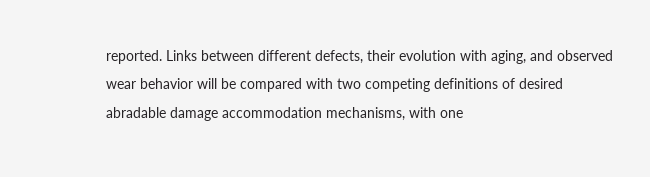reported. Links between different defects, their evolution with aging, and observed wear behavior will be compared with two competing definitions of desired abradable damage accommodation mechanisms, with one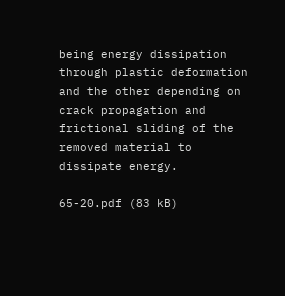being energy dissipation through plastic deformation and the other depending on crack propagation and frictional sliding of the removed material to dissipate energy.

65-20.pdf (83 kB)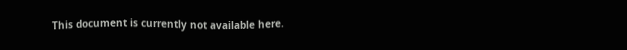This document is currently not available here.